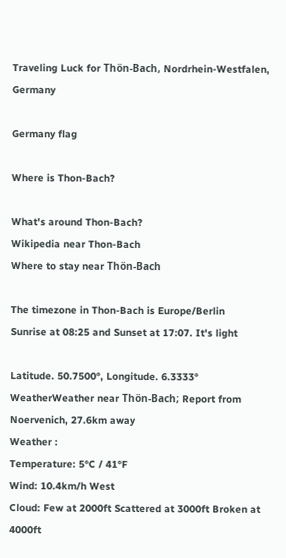Traveling Luck for Thön-Bach, Nordrhein-Westfalen, Germany

Germany flag

Where is Thon-Bach?

What's around Thon-Bach?
Wikipedia near Thon-Bach
Where to stay near Thön-Bach

The timezone in Thon-Bach is Europe/Berlin
Sunrise at 08:25 and Sunset at 17:07. It's light

Latitude. 50.7500°, Longitude. 6.3333°
WeatherWeather near Thön-Bach; Report from Noervenich, 27.6km away
Weather :
Temperature: 5°C / 41°F
Wind: 10.4km/h West
Cloud: Few at 2000ft Scattered at 3000ft Broken at 4000ft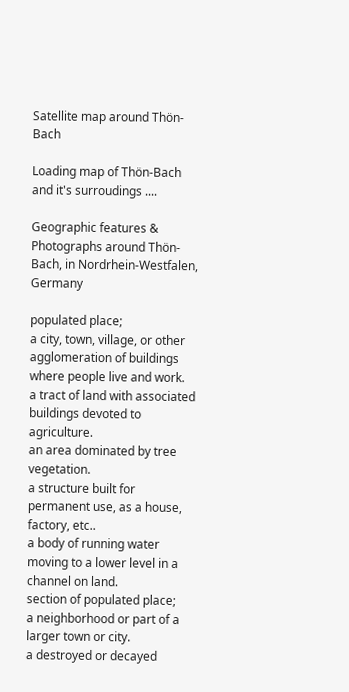Satellite map around Thön-Bach

Loading map of Thön-Bach and it's surroudings ....

Geographic features & Photographs around Thön-Bach, in Nordrhein-Westfalen, Germany

populated place;
a city, town, village, or other agglomeration of buildings where people live and work.
a tract of land with associated buildings devoted to agriculture.
an area dominated by tree vegetation.
a structure built for permanent use, as a house, factory, etc..
a body of running water moving to a lower level in a channel on land.
section of populated place;
a neighborhood or part of a larger town or city.
a destroyed or decayed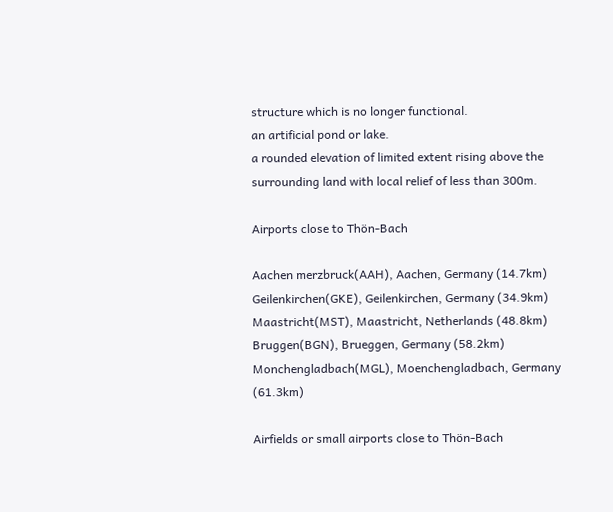structure which is no longer functional.
an artificial pond or lake.
a rounded elevation of limited extent rising above the surrounding land with local relief of less than 300m.

Airports close to Thön-Bach

Aachen merzbruck(AAH), Aachen, Germany (14.7km)
Geilenkirchen(GKE), Geilenkirchen, Germany (34.9km)
Maastricht(MST), Maastricht, Netherlands (48.8km)
Bruggen(BGN), Brueggen, Germany (58.2km)
Monchengladbach(MGL), Moenchengladbach, Germany (61.3km)

Airfields or small airports close to Thön-Bach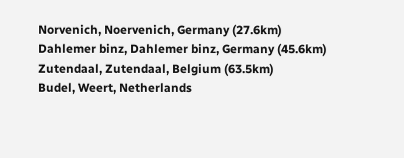Norvenich, Noervenich, Germany (27.6km)
Dahlemer binz, Dahlemer binz, Germany (45.6km)
Zutendaal, Zutendaal, Belgium (63.5km)
Budel, Weert, Netherlands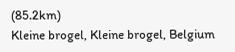(85.2km)
Kleine brogel, Kleine brogel, Belgium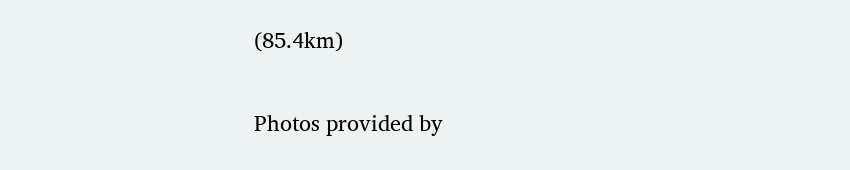(85.4km)

Photos provided by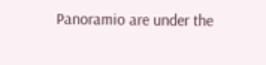Panoramio are under the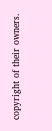copyright of their owners.